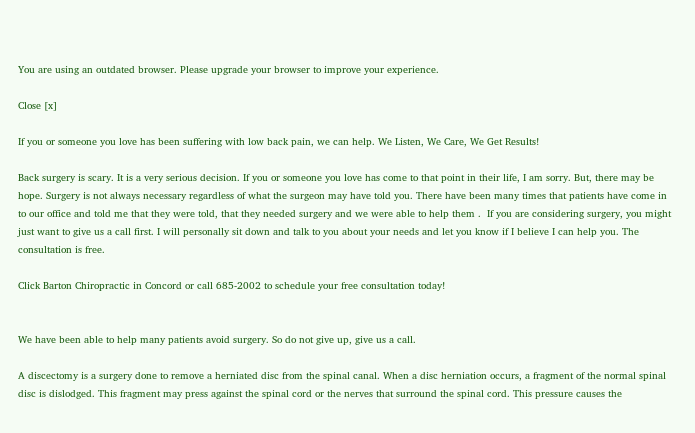You are using an outdated browser. Please upgrade your browser to improve your experience.

Close [x]

If you or someone you love has been suffering with low back pain, we can help. We Listen, We Care, We Get Results!

Back surgery is scary. It is a very serious decision. If you or someone you love has come to that point in their life, I am sorry. But, there may be hope. Surgery is not always necessary regardless of what the surgeon may have told you. There have been many times that patients have come in to our office and told me that they were told, that they needed surgery and we were able to help them .  If you are considering surgery, you might just want to give us a call first. I will personally sit down and talk to you about your needs and let you know if I believe I can help you. The consultation is free.

Click Barton Chiropractic in Concord or call 685-2002 to schedule your free consultation today!


We have been able to help many patients avoid surgery. So do not give up, give us a call.

A discectomy is a surgery done to remove a herniated disc from the spinal canal. When a disc herniation occurs, a fragment of the normal spinal disc is dislodged. This fragment may press against the spinal cord or the nerves that surround the spinal cord. This pressure causes the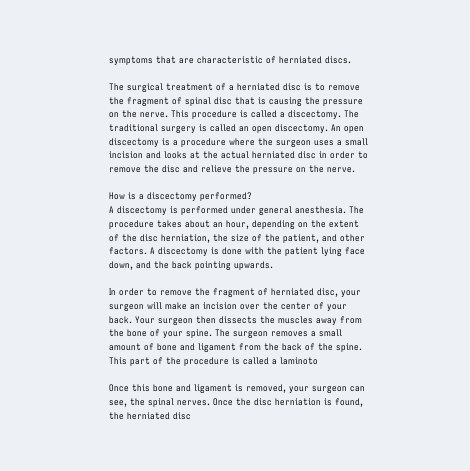symptoms that are characteristic of herniated discs.

The surgical treatment of a herniated disc is to remove the fragment of spinal disc that is causing the pressure on the nerve. This procedure is called a discectomy. The traditional surgery is called an open discectomy. An open discectomy is a procedure where the surgeon uses a small incision and looks at the actual herniated disc in order to remove the disc and relieve the pressure on the nerve.

How is a discectomy performed?
A discectomy is performed under general anesthesia. The procedure takes about an hour, depending on the extent of the disc herniation, the size of the patient, and other factors. A discectomy is done with the patient lying face down, and the back pointing upwards.

In order to remove the fragment of herniated disc, your surgeon will make an incision over the center of your back. Your surgeon then dissects the muscles away from the bone of your spine. The surgeon removes a small amount of bone and ligament from the back of the spine. This part of the procedure is called a laminoto

Once this bone and ligament is removed, your surgeon can see, the spinal nerves. Once the disc herniation is found, the herniated disc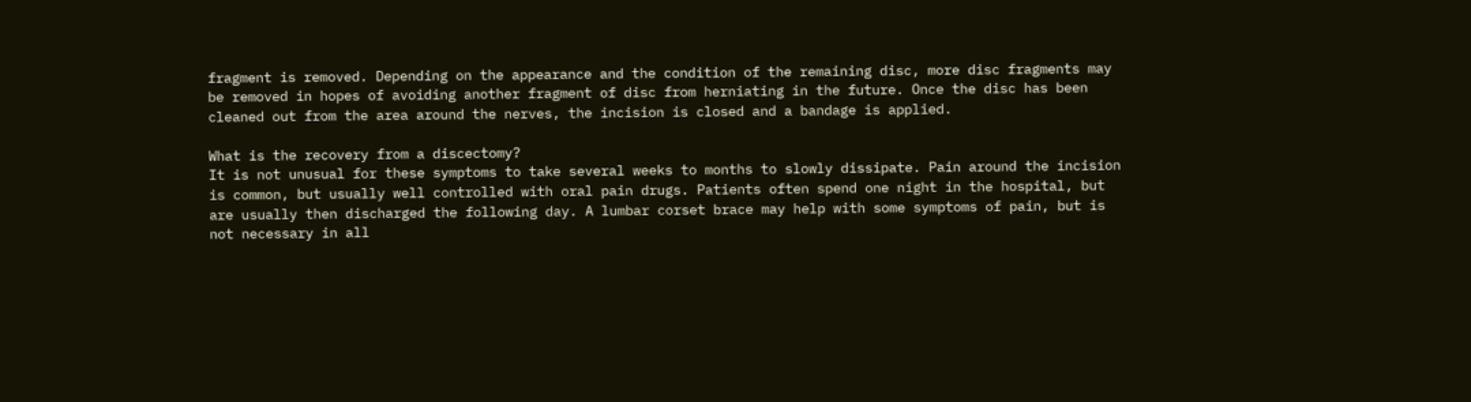fragment is removed. Depending on the appearance and the condition of the remaining disc, more disc fragments may be removed in hopes of avoiding another fragment of disc from herniating in the future. Once the disc has been cleaned out from the area around the nerves, the incision is closed and a bandage is applied.

What is the recovery from a discectomy?
It is not unusual for these symptoms to take several weeks to months to slowly dissipate. Pain around the incision is common, but usually well controlled with oral pain drugs. Patients often spend one night in the hospital, but are usually then discharged the following day. A lumbar corset brace may help with some symptoms of pain, but is not necessary in all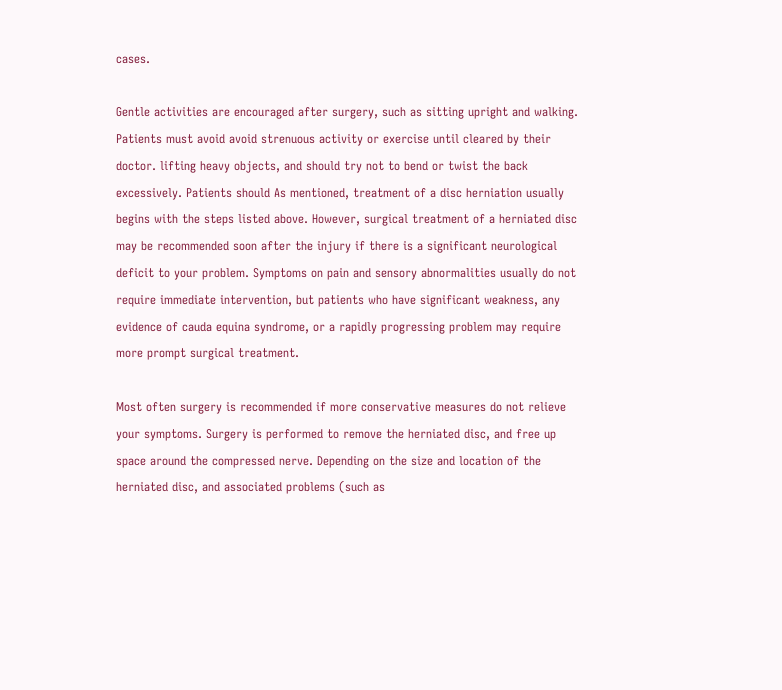cases.

Gentle activities are encouraged after surgery, such as sitting upright and walking. Patients must avoid avoid strenuous activity or exercise until cleared by their doctor. lifting heavy objects, and should try not to bend or twist the back excessively. Patients should As mentioned, treatment of a disc herniation usually begins with the steps listed above. However, surgical treatment of a herniated disc may be recommended soon after the injury if there is a significant neurological deficit to your problem. Symptoms on pain and sensory abnormalities usually do not require immediate intervention, but patients who have significant weakness, any evidence of cauda equina syndrome, or a rapidly progressing problem may require more prompt surgical treatment.

Most often surgery is recommended if more conservative measures do not relieve your symptoms. Surgery is performed to remove the herniated disc, and free up space around the compressed nerve. Depending on the size and location of the herniated disc, and associated problems (such as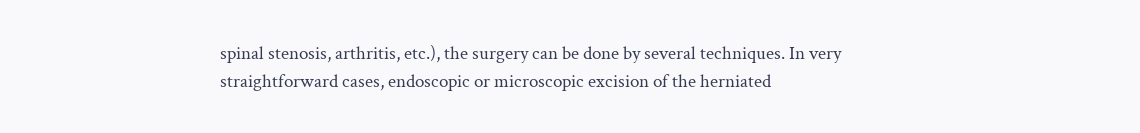spinal stenosis, arthritis, etc.), the surgery can be done by several techniques. In very straightforward cases, endoscopic or microscopic excision of the herniated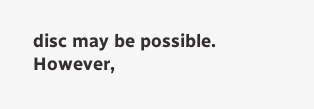disc may be possible. However,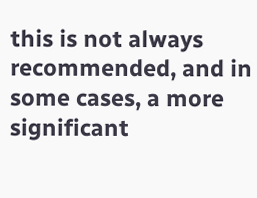this is not always recommended, and in some cases, a more significant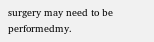surgery may need to be performedmy.